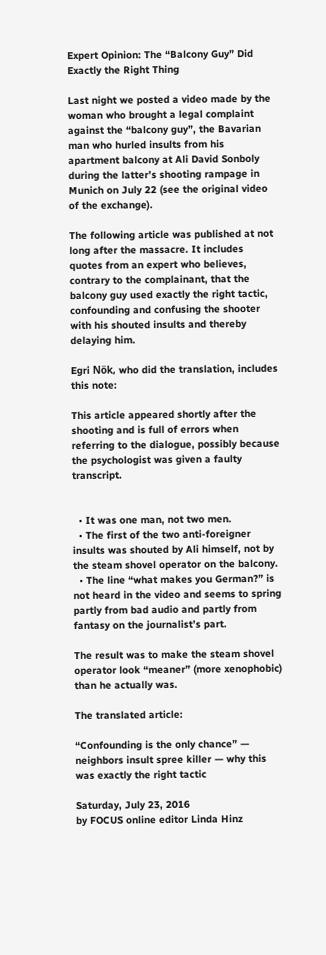Expert Opinion: The “Balcony Guy” Did Exactly the Right Thing

Last night we posted a video made by the woman who brought a legal complaint against the “balcony guy”, the Bavarian man who hurled insults from his apartment balcony at Ali David Sonboly during the latter’s shooting rampage in Munich on July 22 (see the original video of the exchange).

The following article was published at not long after the massacre. It includes quotes from an expert who believes, contrary to the complainant, that the balcony guy used exactly the right tactic, confounding and confusing the shooter with his shouted insults and thereby delaying him.

Egri Nök, who did the translation, includes this note:

This article appeared shortly after the shooting and is full of errors when referring to the dialogue, possibly because the psychologist was given a faulty transcript.


  • It was one man, not two men.
  • The first of the two anti-foreigner insults was shouted by Ali himself, not by the steam shovel operator on the balcony.
  • The line “what makes you German?” is not heard in the video and seems to spring partly from bad audio and partly from fantasy on the journalist’s part.

The result was to make the steam shovel operator look “meaner” (more xenophobic) than he actually was.

The translated article:

“Confounding is the only chance” — neighbors insult spree killer — why this was exactly the right tactic

Saturday, July 23, 2016
by FOCUS online editor Linda Hinz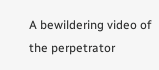A bewildering video of the perpetrator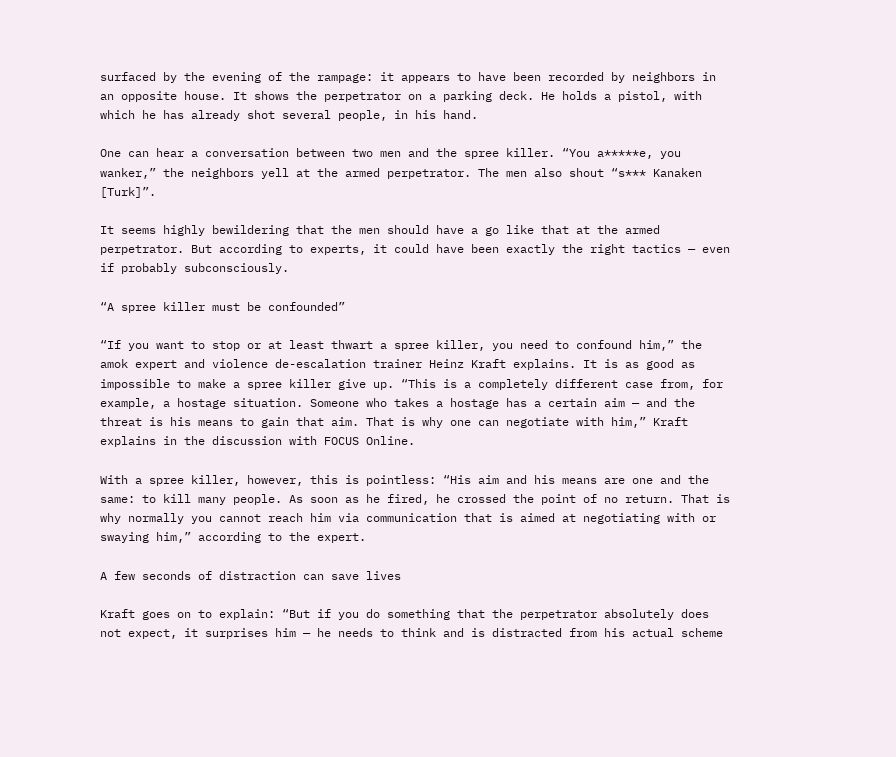surfaced by the evening of the rampage: it appears to have been recorded by neighbors in an opposite house. It shows the perpetrator on a parking deck. He holds a pistol, with which he has already shot several people, in his hand.

One can hear a conversation between two men and the spree killer. “You a*****e, you wanker,” the neighbors yell at the armed perpetrator. The men also shout “s*** Kanaken [Turk]”.

It seems highly bewildering that the men should have a go like that at the armed perpetrator. But according to experts, it could have been exactly the right tactics — even if probably subconsciously.

“A spree killer must be confounded”

“If you want to stop or at least thwart a spree killer, you need to confound him,” the amok expert and violence de-escalation trainer Heinz Kraft explains. It is as good as impossible to make a spree killer give up. “This is a completely different case from, for example, a hostage situation. Someone who takes a hostage has a certain aim — and the threat is his means to gain that aim. That is why one can negotiate with him,” Kraft explains in the discussion with FOCUS Online.

With a spree killer, however, this is pointless: “His aim and his means are one and the same: to kill many people. As soon as he fired, he crossed the point of no return. That is why normally you cannot reach him via communication that is aimed at negotiating with or swaying him,” according to the expert.

A few seconds of distraction can save lives

Kraft goes on to explain: “But if you do something that the perpetrator absolutely does not expect, it surprises him — he needs to think and is distracted from his actual scheme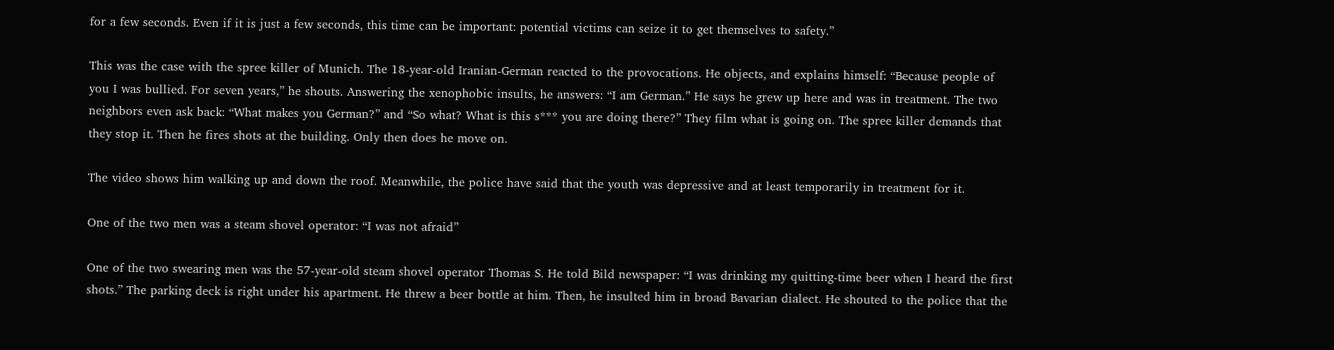for a few seconds. Even if it is just a few seconds, this time can be important: potential victims can seize it to get themselves to safety.”

This was the case with the spree killer of Munich. The 18-year-old Iranian-German reacted to the provocations. He objects, and explains himself: “Because people of you I was bullied. For seven years,” he shouts. Answering the xenophobic insults, he answers: “I am German.” He says he grew up here and was in treatment. The two neighbors even ask back: “What makes you German?” and “So what? What is this s*** you are doing there?” They film what is going on. The spree killer demands that they stop it. Then he fires shots at the building. Only then does he move on.

The video shows him walking up and down the roof. Meanwhile, the police have said that the youth was depressive and at least temporarily in treatment for it.

One of the two men was a steam shovel operator: “I was not afraid”

One of the two swearing men was the 57-year-old steam shovel operator Thomas S. He told Bild newspaper: “I was drinking my quitting-time beer when I heard the first shots.” The parking deck is right under his apartment. He threw a beer bottle at him. Then, he insulted him in broad Bavarian dialect. He shouted to the police that the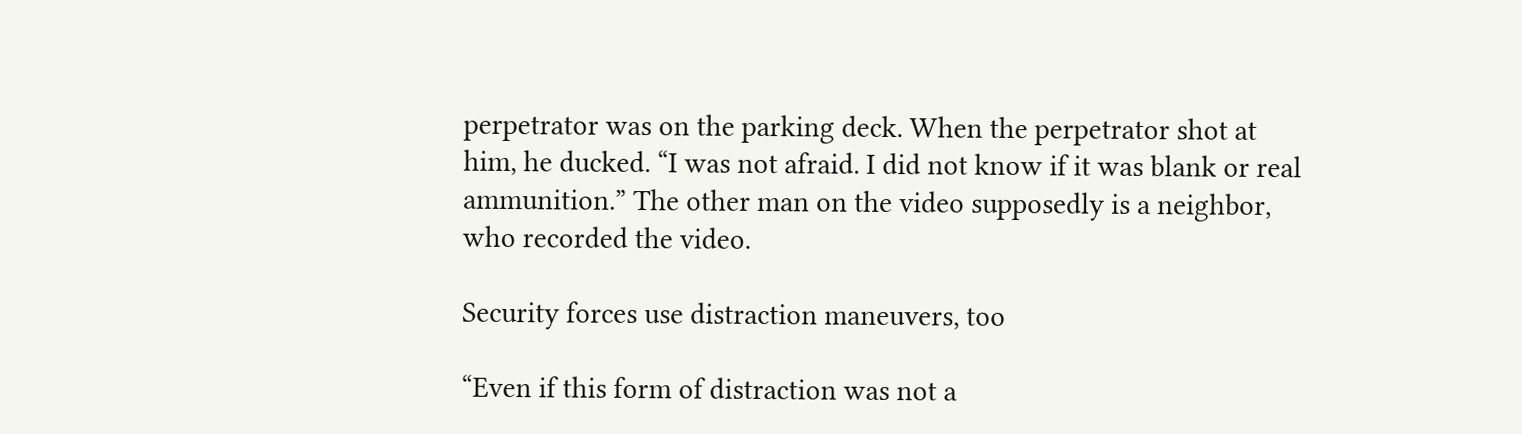perpetrator was on the parking deck. When the perpetrator shot at him, he ducked. “I was not afraid. I did not know if it was blank or real ammunition.” The other man on the video supposedly is a neighbor, who recorded the video.

Security forces use distraction maneuvers, too

“Even if this form of distraction was not a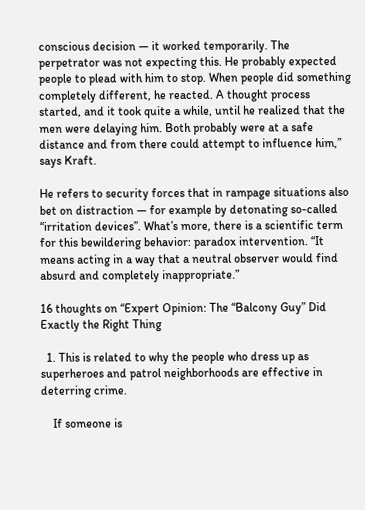conscious decision — it worked temporarily. The perpetrator was not expecting this. He probably expected people to plead with him to stop. When people did something completely different, he reacted. A thought process started, and it took quite a while, until he realized that the men were delaying him. Both probably were at a safe distance and from there could attempt to influence him,” says Kraft.

He refers to security forces that in rampage situations also bet on distraction — for example by detonating so-called “irritation devices”. What’s more, there is a scientific term for this bewildering behavior: paradox intervention. “It means acting in a way that a neutral observer would find absurd and completely inappropriate.”

16 thoughts on “Expert Opinion: The “Balcony Guy” Did Exactly the Right Thing

  1. This is related to why the people who dress up as superheroes and patrol neighborhoods are effective in deterring crime.

    If someone is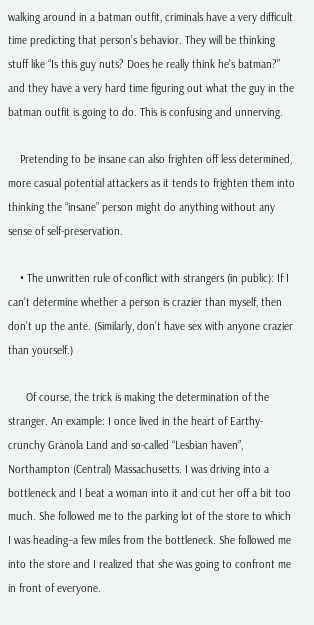walking around in a batman outfit, criminals have a very difficult time predicting that person’s behavior. They will be thinking stuff like “Is this guy nuts? Does he really think he’s batman?” and they have a very hard time figuring out what the guy in the batman outfit is going to do. This is confusing and unnerving.

    Pretending to be insane can also frighten off less determined, more casual potential attackers as it tends to frighten them into thinking the “insane” person might do anything without any sense of self-preservation.

    • The unwritten rule of conflict with strangers (in public): If I can’t determine whether a person is crazier than myself, then don’t up the ante. (Similarly, don’t have sex with anyone crazier than yourself.)

      Of course, the trick is making the determination of the stranger. An example: I once lived in the heart of Earthy-crunchy Granola Land and so-called “Lesbian haven”, Northampton (Central) Massachusetts. I was driving into a bottleneck and I beat a woman into it and cut her off a bit too much. She followed me to the parking lot of the store to which I was heading–a few miles from the bottleneck. She followed me into the store and I realized that she was going to confront me in front of everyone.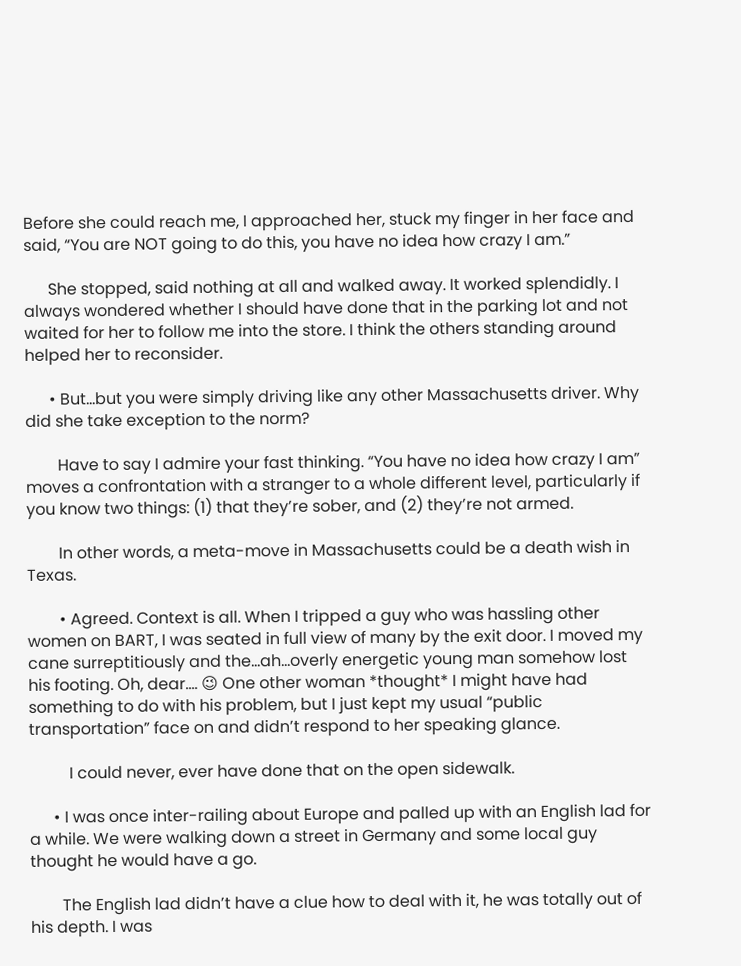Before she could reach me, I approached her, stuck my finger in her face and said, “You are NOT going to do this, you have no idea how crazy I am.”

      She stopped, said nothing at all and walked away. It worked splendidly. I always wondered whether I should have done that in the parking lot and not waited for her to follow me into the store. I think the others standing around helped her to reconsider.

      • But…but you were simply driving like any other Massachusetts driver. Why did she take exception to the norm?

        Have to say I admire your fast thinking. “You have no idea how crazy I am” moves a confrontation with a stranger to a whole different level, particularly if you know two things: (1) that they’re sober, and (2) they’re not armed.

        In other words, a meta-move in Massachusetts could be a death wish in Texas.

        • Agreed. Context is all. When I tripped a guy who was hassling other women on BART, I was seated in full view of many by the exit door. I moved my cane surreptitiously and the…ah…overly energetic young man somehow lost his footing. Oh, dear…. 😉 One other woman *thought* I might have had something to do with his problem, but I just kept my usual “public transportation” face on and didn’t respond to her speaking glance.

          I could never, ever have done that on the open sidewalk.

      • I was once inter-railing about Europe and palled up with an English lad for a while. We were walking down a street in Germany and some local guy thought he would have a go.

        The English lad didn’t have a clue how to deal with it, he was totally out of his depth. I was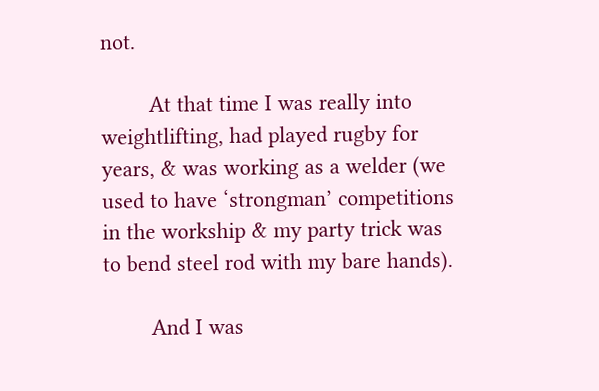not.

        At that time I was really into weightlifting, had played rugby for years, & was working as a welder (we used to have ‘strongman’ competitions in the workship & my party trick was to bend steel rod with my bare hands).

        And I was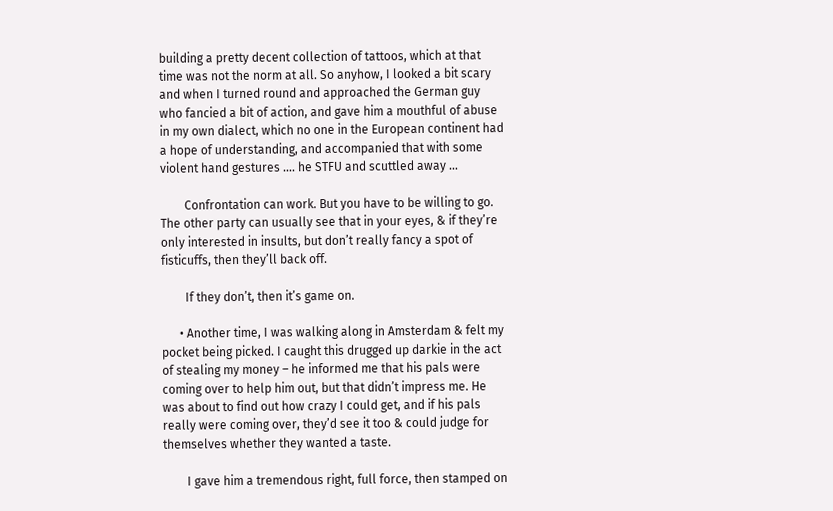building a pretty decent collection of tattoos, which at that time was not the norm at all. So anyhow, I looked a bit scary and when I turned round and approached the German guy who fancied a bit of action, and gave him a mouthful of abuse in my own dialect, which no one in the European continent had a hope of understanding, and accompanied that with some violent hand gestures …. he STFU and scuttled away …

        Confrontation can work. But you have to be willing to go. The other party can usually see that in your eyes, & if they’re only interested in insults, but don’t really fancy a spot of fisticuffs, then they’ll back off.

        If they don’t, then it’s game on.

      • Another time, I was walking along in Amsterdam & felt my pocket being picked. I caught this drugged up darkie in the act of stealing my money – he informed me that his pals were coming over to help him out, but that didn’t impress me. He was about to find out how crazy I could get, and if his pals really were coming over, they’d see it too & could judge for themselves whether they wanted a taste.

        I gave him a tremendous right, full force, then stamped on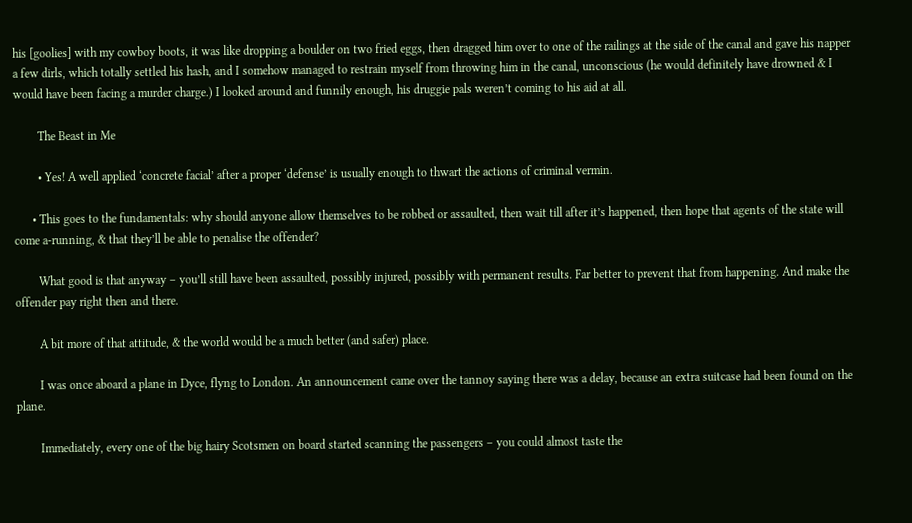his [goolies] with my cowboy boots, it was like dropping a boulder on two fried eggs, then dragged him over to one of the railings at the side of the canal and gave his napper a few dirls, which totally settled his hash, and I somehow managed to restrain myself from throwing him in the canal, unconscious (he would definitely have drowned & I would have been facing a murder charge.) I looked around and funnily enough, his druggie pals weren’t coming to his aid at all.

        The Beast in Me

        • Yes! A well applied ‘concrete facial’ after a proper ‘defense’ is usually enough to thwart the actions of criminal vermin.

      • This goes to the fundamentals: why should anyone allow themselves to be robbed or assaulted, then wait till after it’s happened, then hope that agents of the state will come a-running, & that they’ll be able to penalise the offender?

        What good is that anyway – you’ll still have been assaulted, possibly injured, possibly with permanent results. Far better to prevent that from happening. And make the offender pay right then and there.

        A bit more of that attitude, & the world would be a much better (and safer) place.

        I was once aboard a plane in Dyce, flyng to London. An announcement came over the tannoy saying there was a delay, because an extra suitcase had been found on the plane.

        Immediately, every one of the big hairy Scotsmen on board started scanning the passengers – you could almost taste the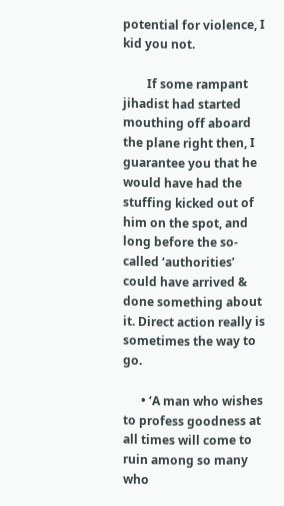potential for violence, I kid you not.

        If some rampant jihadist had started mouthing off aboard the plane right then, I guarantee you that he would have had the stuffing kicked out of him on the spot, and long before the so-called ‘authorities’ could have arrived & done something about it. Direct action really is sometimes the way to go.

      • ‘A man who wishes to profess goodness at all times will come to ruin among so many who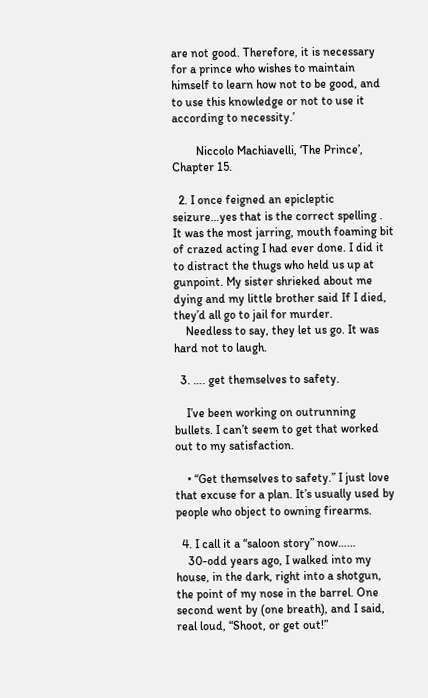are not good. Therefore, it is necessary for a prince who wishes to maintain himself to learn how not to be good, and to use this knowledge or not to use it according to necessity.’

        Niccolo Machiavelli, ‘The Prince’, Chapter 15.

  2. I once feigned an epicleptic seizure…yes that is the correct spelling . It was the most jarring, mouth foaming bit of crazed acting I had ever done. I did it to distract the thugs who held us up at gunpoint. My sister shrieked about me dying and my little brother said If I died, they’d all go to jail for murder.
    Needless to say, they let us go. It was hard not to laugh.

  3. …. get themselves to safety.

    I’ve been working on outrunning bullets. I can’t seem to get that worked out to my satisfaction.

    • “Get themselves to safety.” I just love that excuse for a plan. It’s usually used by people who object to owning firearms.

  4. I call it a “saloon story” now……
    30-odd years ago, I walked into my house, in the dark, right into a shotgun, the point of my nose in the barrel. One second went by (one breath), and I said, real loud, “Shoot, or get out!”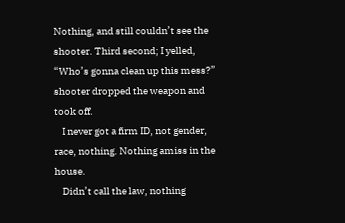Nothing, and still couldn’t see the shooter. Third second; I yelled, “Who’s gonna clean up this mess?” shooter dropped the weapon and took off.
    I never got a firm ID, not gender, race, nothing. Nothing amiss in the house.
    Didn’t call the law, nothing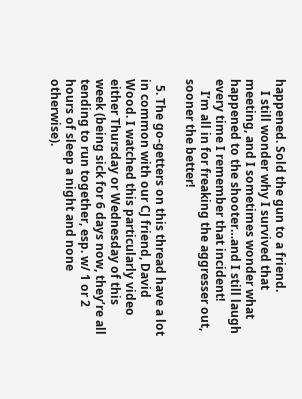happened. Sold the gun to a friend.
    I still wonder why I survived that meeting, and I sometimes wonder what happened to the shooter…and I still laugh every time I remember that incident!
    I’m all in for freaking the aggresser out, sooner the better!

  5. The go-getters on this thread have a lot in common with our CJ friend, David Wood. I watched this particularly video either Thursday or Wednesday of this week (being sick for 6 days now, they’re all tending to run together, esp. w/ 1 or 2 hours of sleep a night and none otherwise).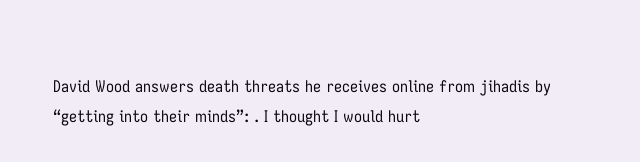David Wood answers death threats he receives online from jihadis by “getting into their minds”: . I thought I would hurt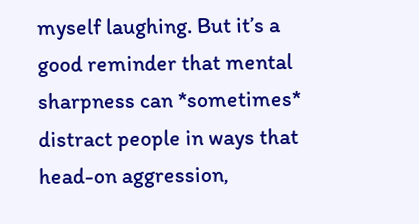myself laughing. But it’s a good reminder that mental sharpness can *sometimes* distract people in ways that head-on aggression,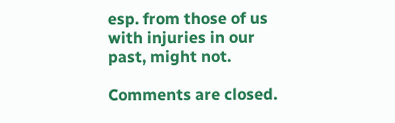esp. from those of us with injuries in our past, might not.

Comments are closed.